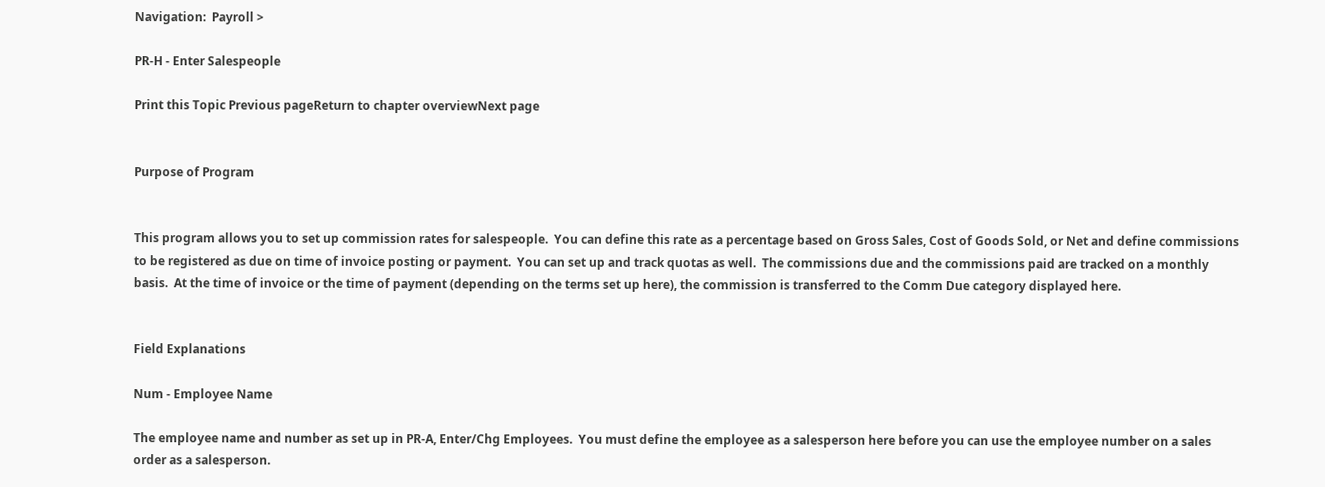Navigation:  Payroll >

PR-H - Enter Salespeople

Print this Topic Previous pageReturn to chapter overviewNext page


Purpose of Program


This program allows you to set up commission rates for salespeople.  You can define this rate as a percentage based on Gross Sales, Cost of Goods Sold, or Net and define commissions to be registered as due on time of invoice posting or payment.  You can set up and track quotas as well.  The commissions due and the commissions paid are tracked on a monthly basis.  At the time of invoice or the time of payment (depending on the terms set up here), the commission is transferred to the Comm Due category displayed here.


Field Explanations

Num - Employee Name

The employee name and number as set up in PR-A, Enter/Chg Employees.  You must define the employee as a salesperson here before you can use the employee number on a sales order as a salesperson.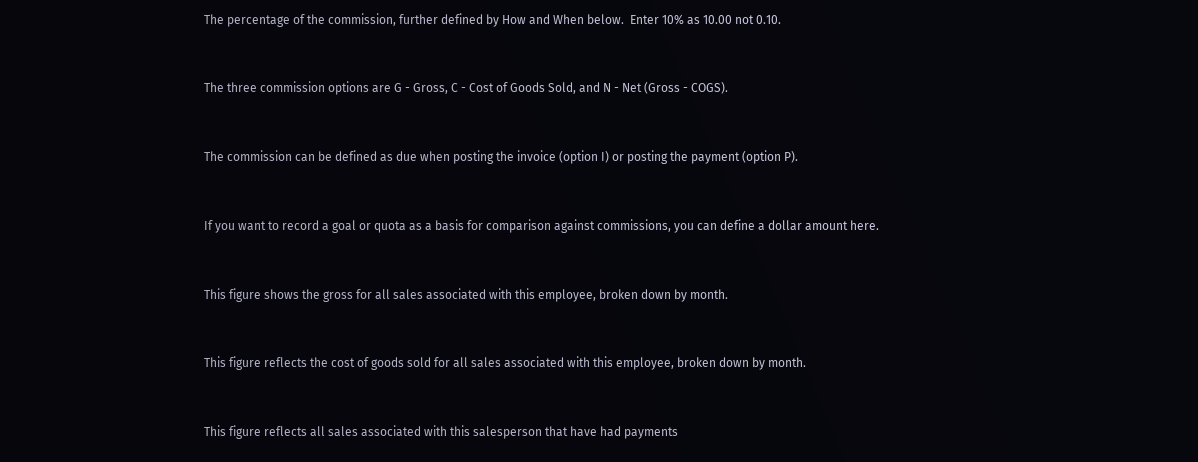The percentage of the commission, further defined by How and When below.  Enter 10% as 10.00 not 0.10.



The three commission options are G - Gross, C - Cost of Goods Sold, and N - Net (Gross - COGS).



The commission can be defined as due when posting the invoice (option I) or posting the payment (option P).



If you want to record a goal or quota as a basis for comparison against commissions, you can define a dollar amount here.



This figure shows the gross for all sales associated with this employee, broken down by month.



This figure reflects the cost of goods sold for all sales associated with this employee, broken down by month.



This figure reflects all sales associated with this salesperson that have had payments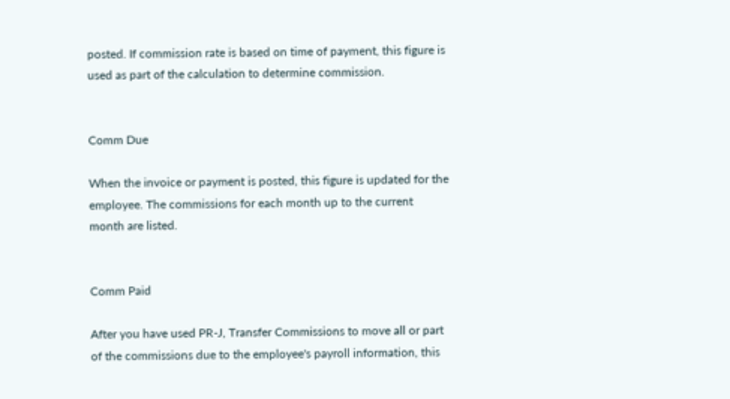posted. If commission rate is based on time of payment, this figure is used as part of the calculation to determine commission.


Comm Due

When the invoice or payment is posted, this figure is updated for the employee. The commissions for each month up to the current month are listed.


Comm Paid

After you have used PR-J, Transfer Commissions to move all or part of the commissions due to the employee's payroll information, this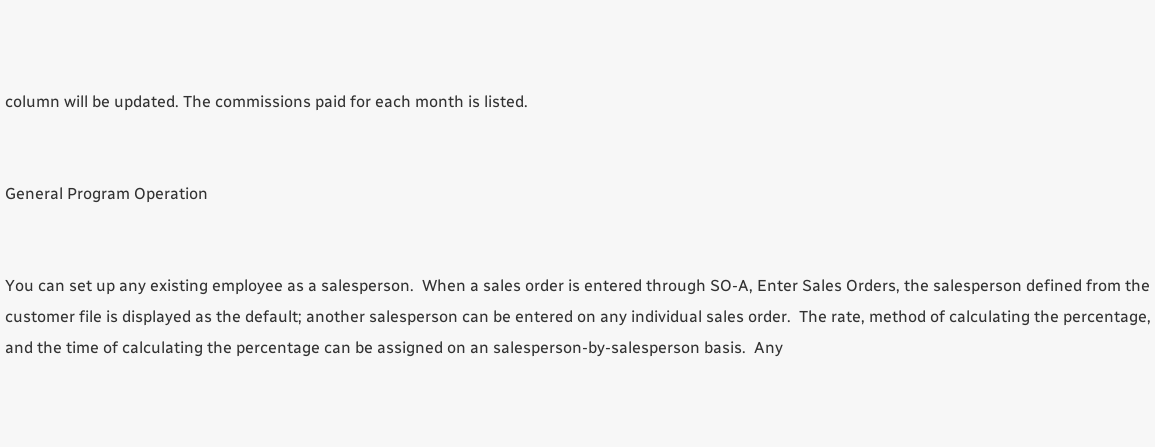column will be updated. The commissions paid for each month is listed.


General Program Operation


You can set up any existing employee as a salesperson.  When a sales order is entered through SO-A, Enter Sales Orders, the salesperson defined from the customer file is displayed as the default; another salesperson can be entered on any individual sales order.  The rate, method of calculating the percentage, and the time of calculating the percentage can be assigned on an salesperson-by-salesperson basis.  Any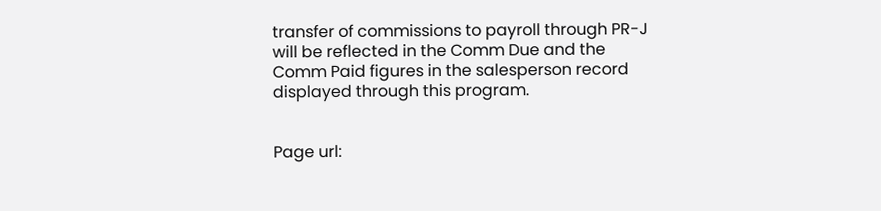transfer of commissions to payroll through PR-J will be reflected in the Comm Due and the Comm Paid figures in the salesperson record displayed through this program.


Page url: